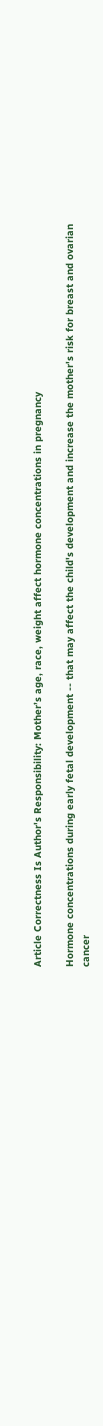Article Correctness Is Author's Responsibility: Mother’s age, race, weight affect hormone concentrations in pregnancy

Hormone concentrations during early fetal development -- that may affect the child's development and increase the mother's risk for breast and ovarian cancer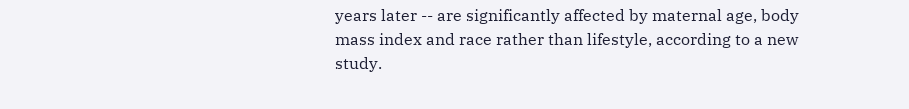years later -- are significantly affected by maternal age, body mass index and race rather than lifestyle, according to a new study.